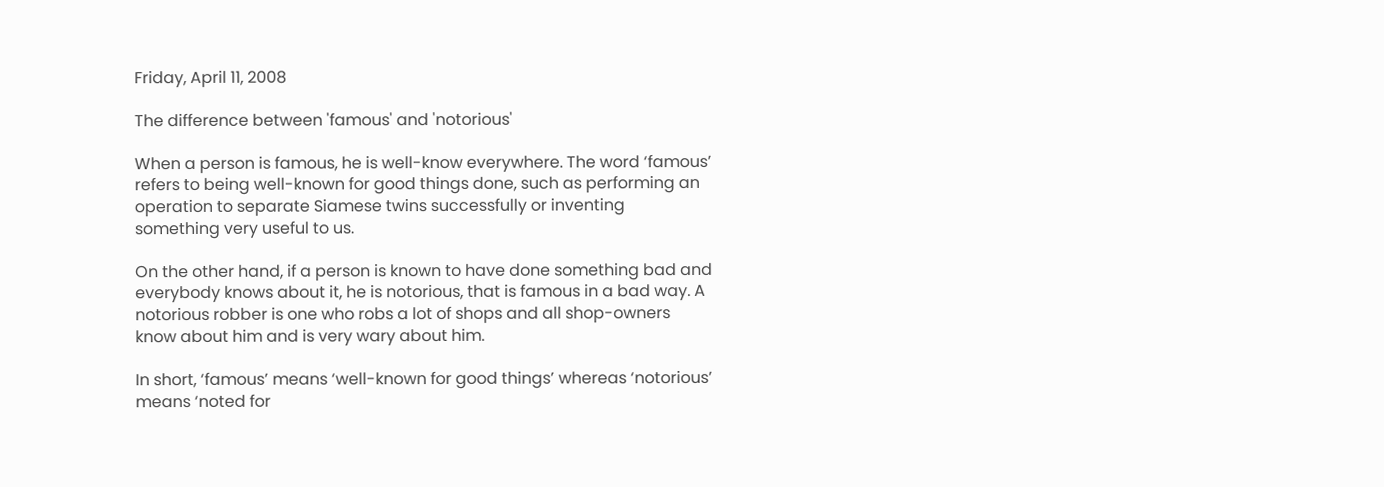Friday, April 11, 2008

The difference between 'famous' and 'notorious'

When a person is famous, he is well-know everywhere. The word ‘famous’ refers to being well-known for good things done, such as performing an operation to separate Siamese twins successfully or inventing something very useful to us.

On the other hand, if a person is known to have done something bad and everybody knows about it, he is notorious, that is famous in a bad way. A notorious robber is one who robs a lot of shops and all shop-owners know about him and is very wary about him.

In short, ‘famous’ means ‘well-known for good things’ whereas ‘notorious’ means ‘noted for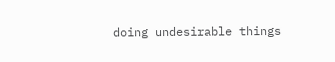doing undesirable things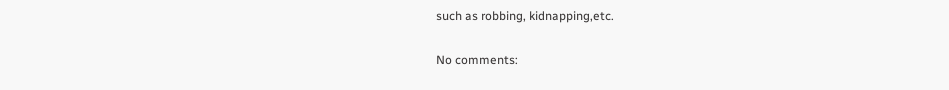such as robbing, kidnapping,etc.

No comments: